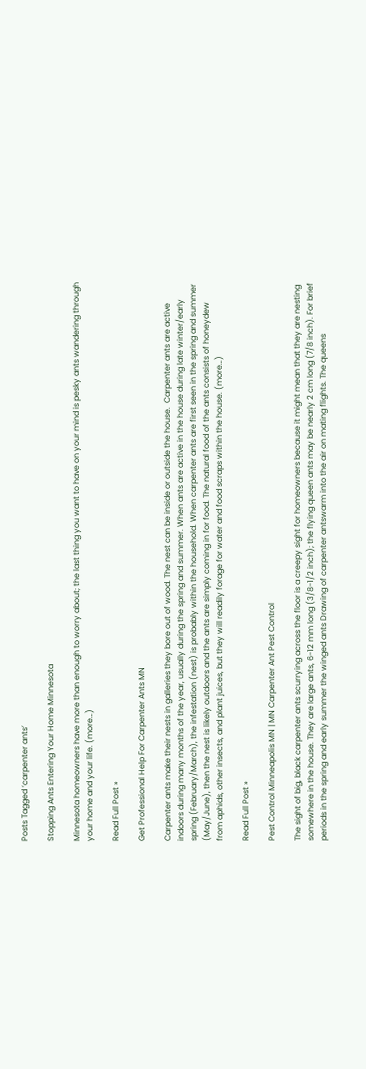Posts Tagged ‘carpenter ants’

Stopping Ants Entering Your Home Minnesota

Minnesota homeowners have more than enough to worry about; the last thing you want to have on your mind is pesky ants wandering through your home and your life. (more…)

Read Full Post »

Get Professional Help For Carpenter Ants MN

Carpenter ants make their nests in galleries they bore out of wood. The nest can be inside or outside the house.  Carpenter ants are active indoors during many months of the year, usually during the spring and summer. When ants are active in the house during late winter/early spring (February/March), the infestation (nest) is probably within the household. When carpenter ants are first seen in the spring and summer (May/June), then the nest is likely outdoors and the ants are simply coming in for food. The natural food of the ants consists of honeydew from aphids, other insects, and plant juices, but they will readily forage for water and food scraps within the house. (more…)

Read Full Post »

Pest Control Minneapolis MN | MN Carpenter Ant Pest Control

The sight of big, black carpenter ants scurrying across the floor is a creepy sight for homeowners because it might mean that they are nesting somewhere in the house. They are large ants, 6-12 mm long (3/8-1/2 inch); the flying queen ants may be nearly 2 cm long (7/8 inch). For brief periods in the spring and early summer the winged ants Drawing of carpenter antswarm into the air on mating flights. The queens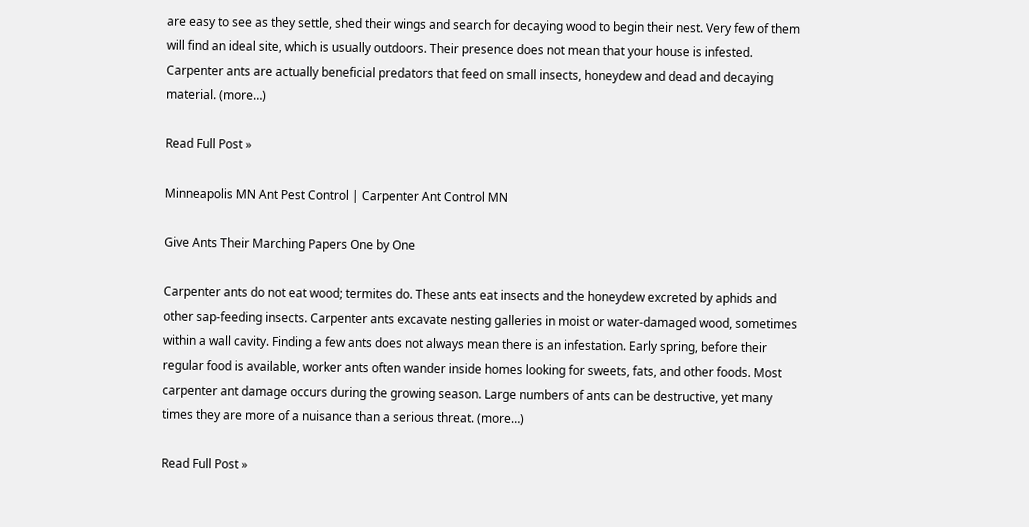are easy to see as they settle, shed their wings and search for decaying wood to begin their nest. Very few of them will find an ideal site, which is usually outdoors. Their presence does not mean that your house is infested. Carpenter ants are actually beneficial predators that feed on small insects, honeydew and dead and decaying material. (more…)

Read Full Post »

Minneapolis MN Ant Pest Control | Carpenter Ant Control MN

Give Ants Their Marching Papers One by One

Carpenter ants do not eat wood; termites do. These ants eat insects and the honeydew excreted by aphids and other sap-feeding insects. Carpenter ants excavate nesting galleries in moist or water-damaged wood, sometimes within a wall cavity. Finding a few ants does not always mean there is an infestation. Early spring, before their regular food is available, worker ants often wander inside homes looking for sweets, fats, and other foods. Most carpenter ant damage occurs during the growing season. Large numbers of ants can be destructive, yet many times they are more of a nuisance than a serious threat. (more…)

Read Full Post »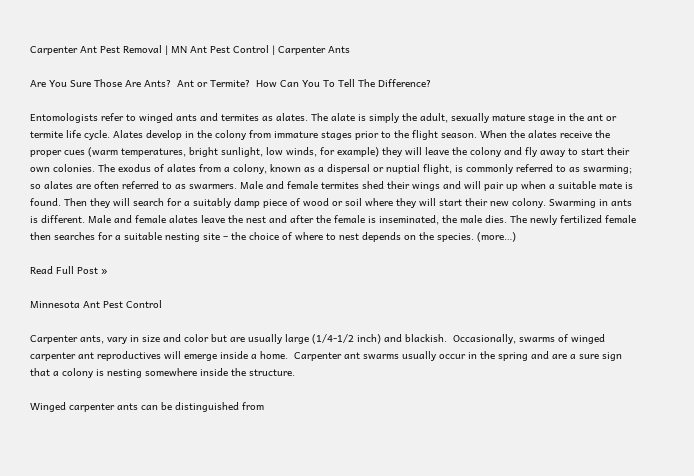Carpenter Ant Pest Removal | MN Ant Pest Control | Carpenter Ants

Are You Sure Those Are Ants?  Ant or Termite?  How Can You To Tell The Difference?

Entomologists refer to winged ants and termites as alates. The alate is simply the adult, sexually mature stage in the ant or termite life cycle. Alates develop in the colony from immature stages prior to the flight season. When the alates receive the proper cues (warm temperatures, bright sunlight, low winds, for example) they will leave the colony and fly away to start their own colonies. The exodus of alates from a colony, known as a dispersal or nuptial flight, is commonly referred to as swarming; so alates are often referred to as swarmers. Male and female termites shed their wings and will pair up when a suitable mate is found. Then they will search for a suitably damp piece of wood or soil where they will start their new colony. Swarming in ants is different. Male and female alates leave the nest and after the female is inseminated, the male dies. The newly fertilized female then searches for a suitable nesting site – the choice of where to nest depends on the species. (more…)

Read Full Post »

Minnesota Ant Pest Control

Carpenter ants, vary in size and color but are usually large (1/4-1/2 inch) and blackish.  Occasionally, swarms of winged carpenter ant reproductives will emerge inside a home.  Carpenter ant swarms usually occur in the spring and are a sure sign that a colony is nesting somewhere inside the structure.

Winged carpenter ants can be distinguished from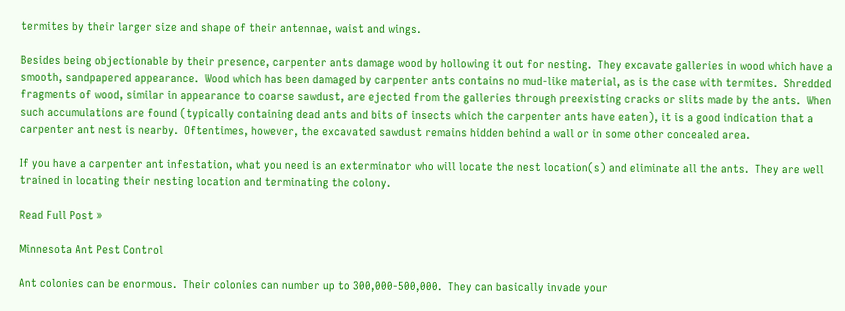termites by their larger size and shape of their antennae, waist and wings.

Besides being objectionable by their presence, carpenter ants damage wood by hollowing it out for nesting.  They excavate galleries in wood which have a smooth, sandpapered appearance.  Wood which has been damaged by carpenter ants contains no mud-like material, as is the case with termites.  Shredded fragments of wood, similar in appearance to coarse sawdust, are ejected from the galleries through preexisting cracks or slits made by the ants.  When such accumulations are found (typically containing dead ants and bits of insects which the carpenter ants have eaten), it is a good indication that a carpenter ant nest is nearby.  Oftentimes, however, the excavated sawdust remains hidden behind a wall or in some other concealed area.

If you have a carpenter ant infestation, what you need is an exterminator who will locate the nest location(s) and eliminate all the ants.  They are well trained in locating their nesting location and terminating the colony.

Read Full Post »

Minnesota Ant Pest Control

Ant colonies can be enormous.  Their colonies can number up to 300,000-500,000.  They can basically invade your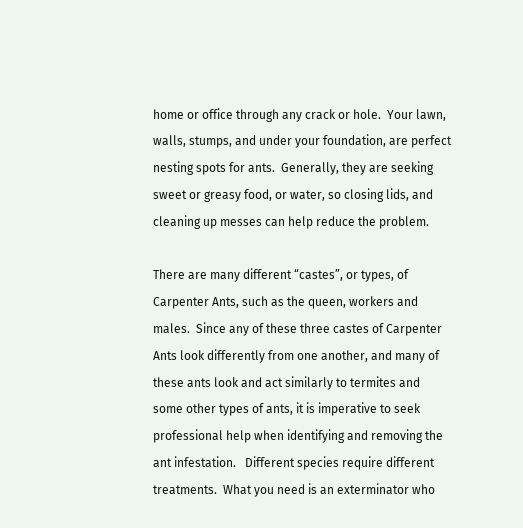home or office through any crack or hole.  Your lawn, walls, stumps, and under your foundation, are perfect nesting spots for ants.  Generally, they are seeking sweet or greasy food, or water, so closing lids, and cleaning up messes can help reduce the problem.

There are many different “castes”, or types, of Carpenter Ants, such as the queen, workers and males.  Since any of these three castes of Carpenter Ants look differently from one another, and many of these ants look and act similarly to termites and some other types of ants, it is imperative to seek professional help when identifying and removing the ant infestation.   Different species require different treatments.  What you need is an exterminator who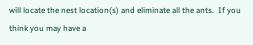will locate the nest location(s) and eliminate all the ants.  If you think you may have a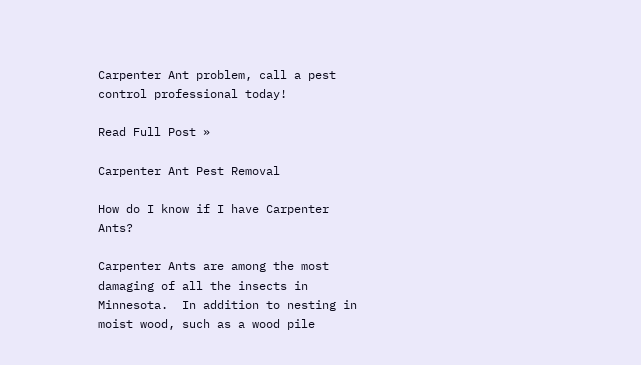Carpenter Ant problem, call a pest control professional today!

Read Full Post »

Carpenter Ant Pest Removal

How do I know if I have Carpenter Ants?

Carpenter Ants are among the most damaging of all the insects in Minnesota.  In addition to nesting in moist wood, such as a wood pile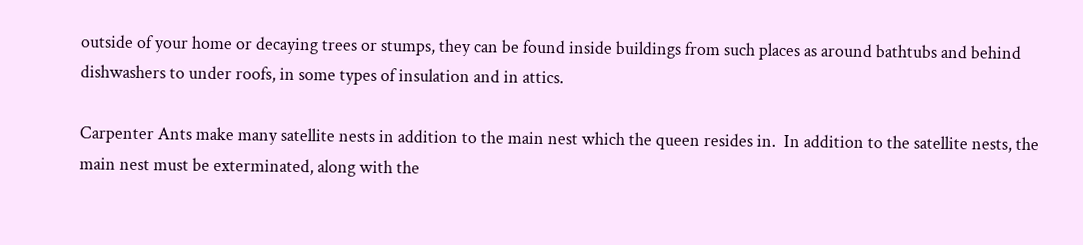outside of your home or decaying trees or stumps, they can be found inside buildings from such places as around bathtubs and behind dishwashers to under roofs, in some types of insulation and in attics.

Carpenter Ants make many satellite nests in addition to the main nest which the queen resides in.  In addition to the satellite nests, the main nest must be exterminated, along with the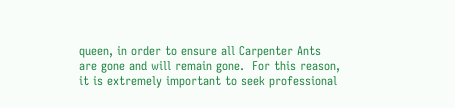queen, in order to ensure all Carpenter Ants are gone and will remain gone.  For this reason, it is extremely important to seek professional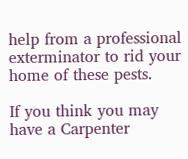help from a professional exterminator to rid your home of these pests.

If you think you may have a Carpenter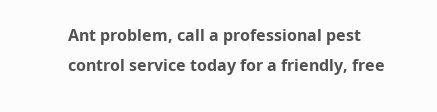Ant problem, call a professional pest control service today for a friendly, free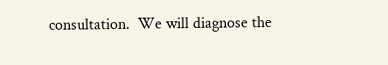consultation.  We will diagnose the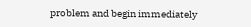problem and begin immediately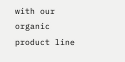with our organic product line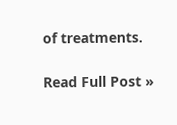of treatments.

Read Full Post »